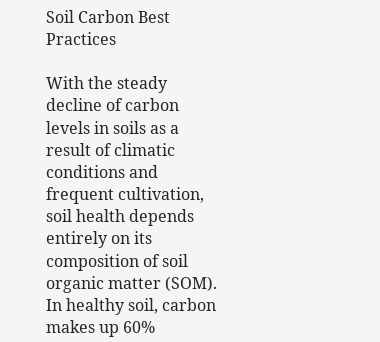Soil Carbon Best Practices

With the steady decline of carbon levels in soils as a result of climatic conditions and frequent cultivation, soil health depends entirely on its composition of soil organic matter (SOM). In healthy soil, carbon makes up 60%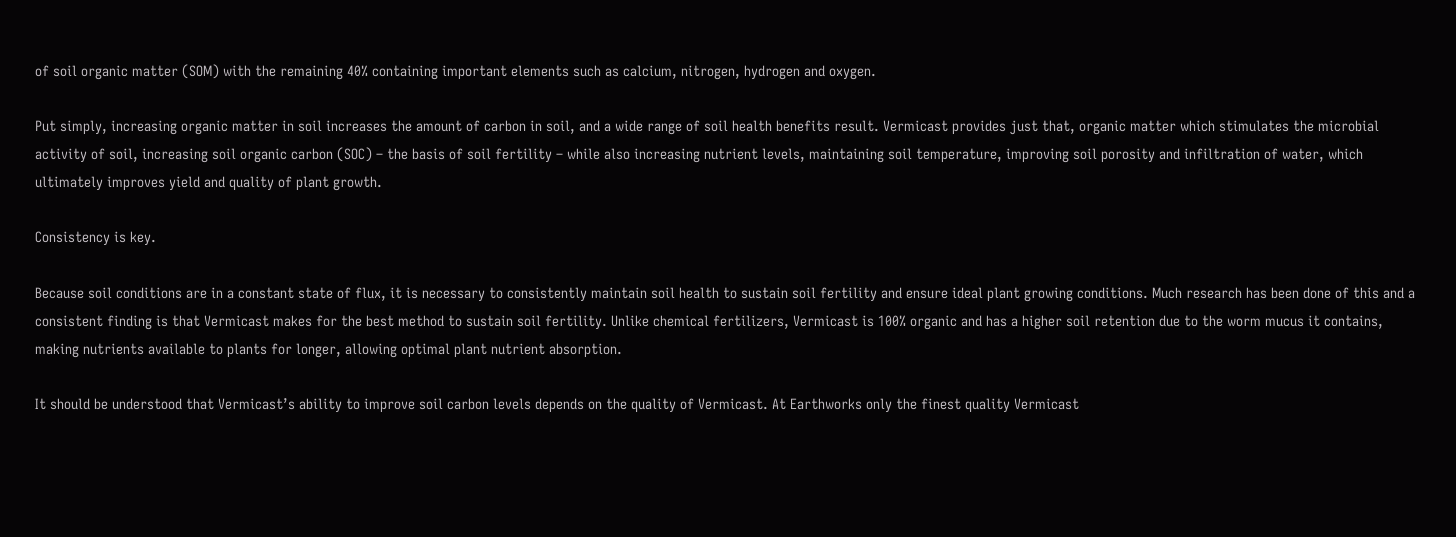of soil organic matter (SOM) with the remaining 40% containing important elements such as calcium, nitrogen, hydrogen and oxygen.

Put simply, increasing organic matter in soil increases the amount of carbon in soil, and a wide range of soil health benefits result. Vermicast provides just that, organic matter which stimulates the microbial activity of soil, increasing soil organic carbon (SOC) – the basis of soil fertility – while also increasing nutrient levels, maintaining soil temperature, improving soil porosity and infiltration of water, which ultimately improves yield and quality of plant growth.

Consistency is key.

Because soil conditions are in a constant state of flux, it is necessary to consistently maintain soil health to sustain soil fertility and ensure ideal plant growing conditions. Much research has been done of this and a consistent finding is that Vermicast makes for the best method to sustain soil fertility. Unlike chemical fertilizers, Vermicast is 100% organic and has a higher soil retention due to the worm mucus it contains, making nutrients available to plants for longer, allowing optimal plant nutrient absorption.

It should be understood that Vermicast’s ability to improve soil carbon levels depends on the quality of Vermicast. At Earthworks only the finest quality Vermicast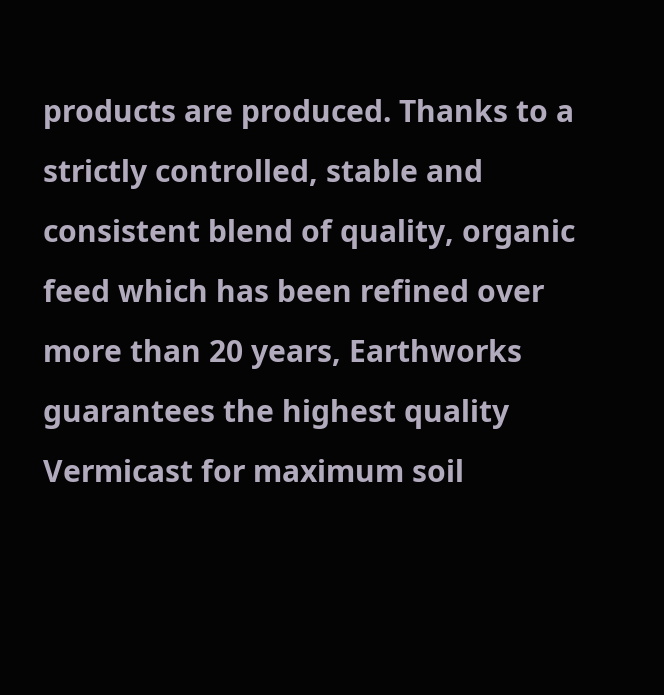products are produced. Thanks to a strictly controlled, stable and consistent blend of quality, organic feed which has been refined over more than 20 years, Earthworks guarantees the highest quality Vermicast for maximum soil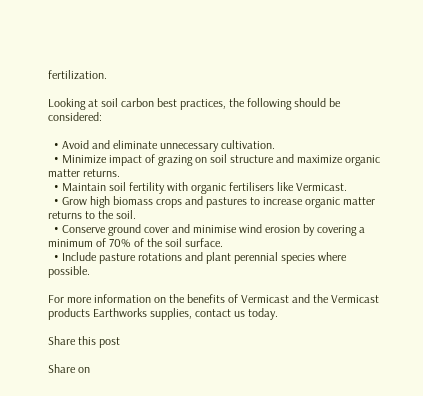fertilization.

Looking at soil carbon best practices, the following should be considered:

  • Avoid and eliminate unnecessary cultivation.
  • Minimize impact of grazing on soil structure and maximize organic matter returns.
  • Maintain soil fertility with organic fertilisers like Vermicast.
  • Grow high biomass crops and pastures to increase organic matter returns to the soil.
  • Conserve ground cover and minimise wind erosion by covering a minimum of 70% of the soil surface.
  • Include pasture rotations and plant perennial species where possible.

For more information on the benefits of Vermicast and the Vermicast products Earthworks supplies, contact us today.

Share this post

Share on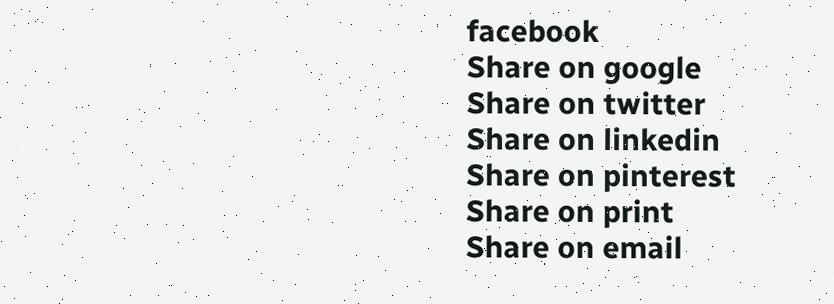facebook
Share on google
Share on twitter
Share on linkedin
Share on pinterest
Share on print
Share on email